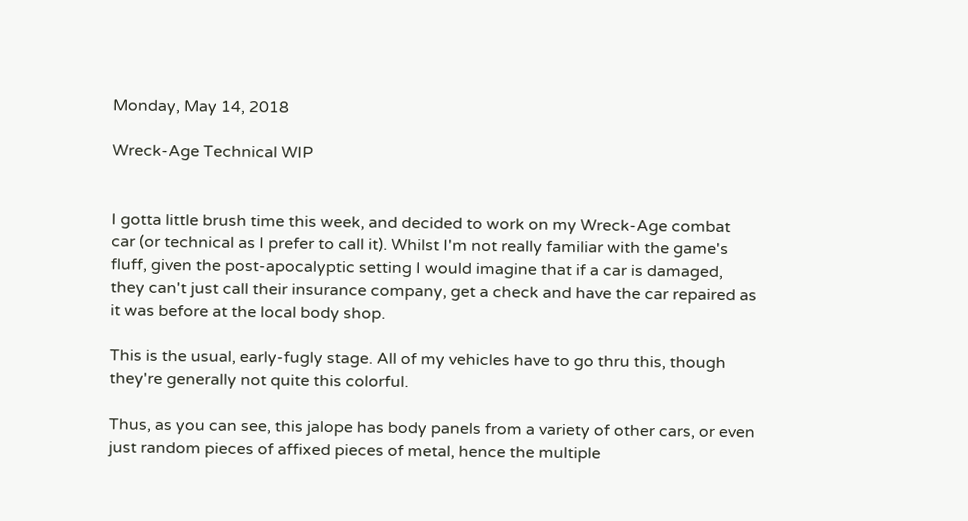Monday, May 14, 2018

Wreck-Age Technical WIP


I gotta little brush time this week, and decided to work on my Wreck-Age combat car (or technical as I prefer to call it). Whilst I'm not really familiar with the game's fluff, given the post-apocalyptic setting I would imagine that if a car is damaged, they can't just call their insurance company, get a check and have the car repaired as it was before at the local body shop.

This is the usual, early-fugly stage. All of my vehicles have to go thru this, though they're generally not quite this colorful.

Thus, as you can see, this jalope has body panels from a variety of other cars, or even just random pieces of affixed pieces of metal, hence the multiple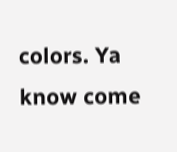colors. Ya know come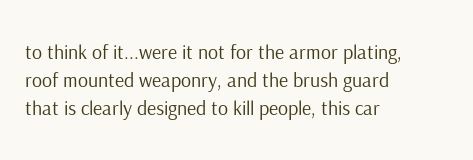to think of it...were it not for the armor plating, roof mounted weaponry, and the brush guard that is clearly designed to kill people, this car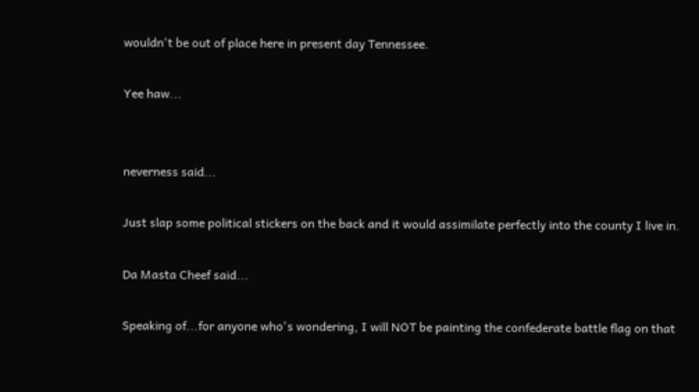wouldn't be out of place here in present day Tennessee.

Yee haw...


neverness said...

Just slap some political stickers on the back and it would assimilate perfectly into the county I live in.

Da Masta Cheef said...

Speaking of...for anyone who's wondering, I will NOT be painting the confederate battle flag on that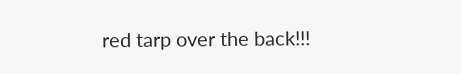red tarp over the back!!!